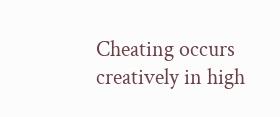Cheating occurs creatively in high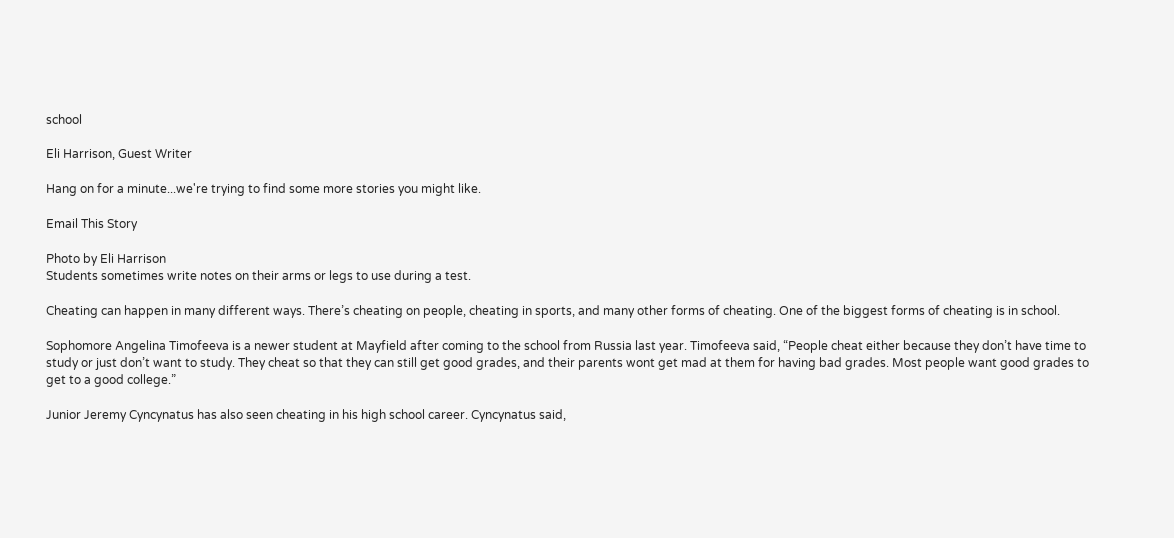school

Eli Harrison, Guest Writer

Hang on for a minute...we're trying to find some more stories you might like.

Email This Story

Photo by Eli Harrison
Students sometimes write notes on their arms or legs to use during a test.

Cheating can happen in many different ways. There’s cheating on people, cheating in sports, and many other forms of cheating. One of the biggest forms of cheating is in school.

Sophomore Angelina Timofeeva is a newer student at Mayfield after coming to the school from Russia last year. Timofeeva said, “People cheat either because they don’t have time to study or just don’t want to study. They cheat so that they can still get good grades, and their parents wont get mad at them for having bad grades. Most people want good grades to get to a good college.”

Junior Jeremy Cyncynatus has also seen cheating in his high school career. Cyncynatus said,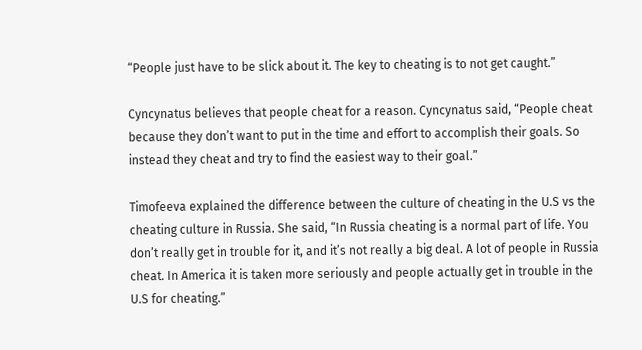“People just have to be slick about it. The key to cheating is to not get caught.”

Cyncynatus believes that people cheat for a reason. Cyncynatus said, “People cheat because they don’t want to put in the time and effort to accomplish their goals. So instead they cheat and try to find the easiest way to their goal.”

Timofeeva explained the difference between the culture of cheating in the U.S vs the cheating culture in Russia. She said, “In Russia cheating is a normal part of life. You don’t really get in trouble for it, and it’s not really a big deal. A lot of people in Russia cheat. In America it is taken more seriously and people actually get in trouble in the U.S for cheating.”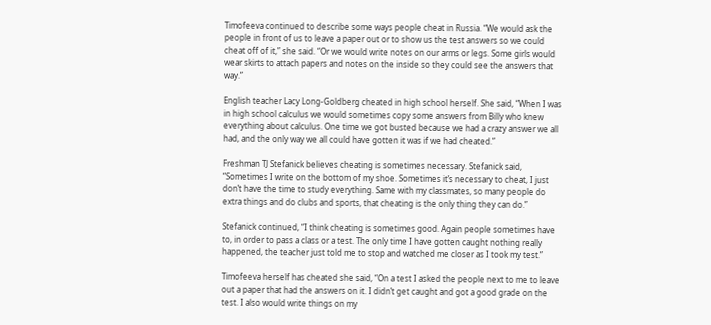Timofeeva continued to describe some ways people cheat in Russia. “We would ask the people in front of us to leave a paper out or to show us the test answers so we could cheat off of it,” she said. “Or we would write notes on our arms or legs. Some girls would wear skirts to attach papers and notes on the inside so they could see the answers that way.”

English teacher Lacy Long-Goldberg cheated in high school herself. She said, “When I was in high school calculus we would sometimes copy some answers from Billy who knew everything about calculus. One time we got busted because we had a crazy answer we all had, and the only way we all could have gotten it was if we had cheated.”

Freshman TJ Stefanick believes cheating is sometimes necessary. Stefanick said, “Sometimes I write on the bottom of my shoe. Sometimes it’s necessary to cheat, I just don’t have the time to study everything. Same with my classmates, so many people do extra things and do clubs and sports, that cheating is the only thing they can do.”

Stefanick continued, “I think cheating is sometimes good. Again people sometimes have to, in order to pass a class or a test. The only time I have gotten caught nothing really happened, the teacher just told me to stop and watched me closer as I took my test.”

Timofeeva herself has cheated she said, “On a test I asked the people next to me to leave out a paper that had the answers on it. I didn’t get caught and got a good grade on the test. I also would write things on my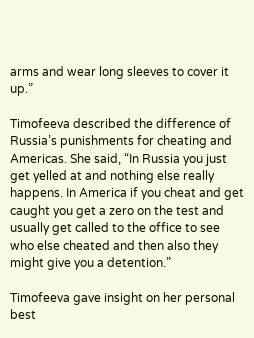arms and wear long sleeves to cover it up.”

Timofeeva described the difference of Russia’s punishments for cheating and Americas. She said, “In Russia you just get yelled at and nothing else really happens. In America if you cheat and get caught you get a zero on the test and usually get called to the office to see who else cheated and then also they might give you a detention.”

Timofeeva gave insight on her personal best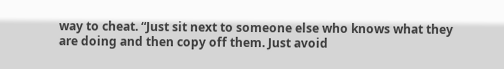way to cheat. “Just sit next to someone else who knows what they are doing and then copy off them. Just avoid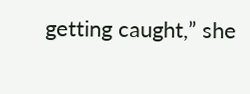getting caught,” she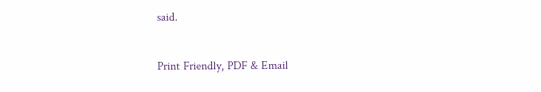said.

Print Friendly, PDF & Email